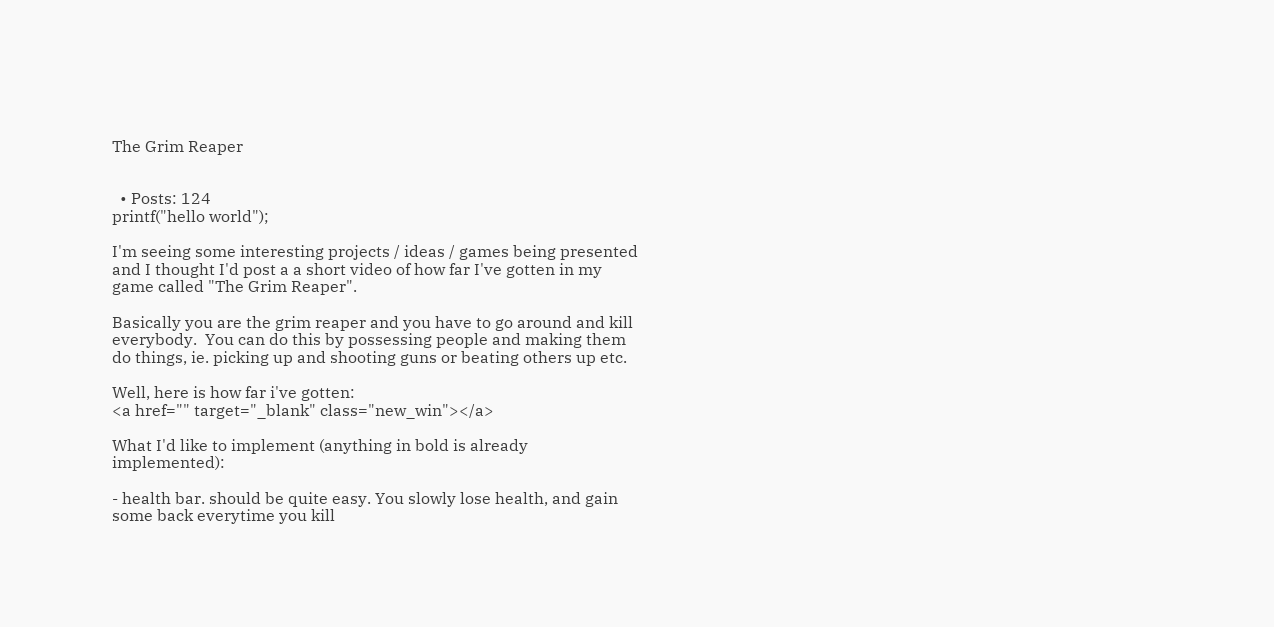The Grim Reaper


  • Posts: 124
printf("hello world");

I'm seeing some interesting projects / ideas / games being presented and I thought I'd post a a short video of how far I've gotten in my game called "The Grim Reaper".

Basically you are the grim reaper and you have to go around and kill everybody.  You can do this by possessing people and making them do things, ie. picking up and shooting guns or beating others up etc.

Well, here is how far i've gotten:
<a href="" target="_blank" class="new_win"></a>

What I'd like to implement (anything in bold is already implemented):

- health bar. should be quite easy. You slowly lose health, and gain some back everytime you kill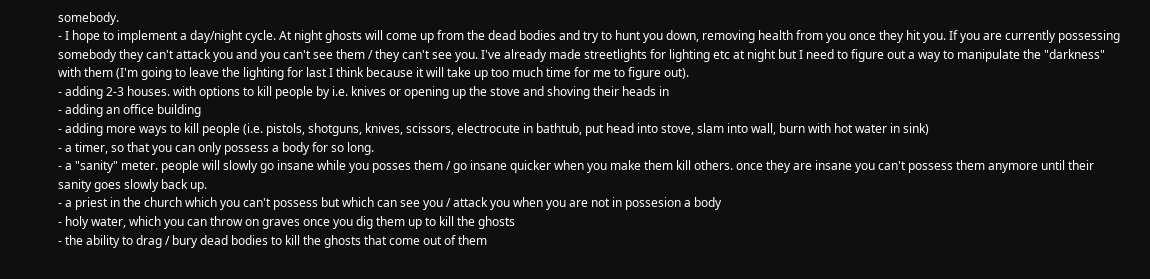somebody.
- I hope to implement a day/night cycle. At night ghosts will come up from the dead bodies and try to hunt you down, removing health from you once they hit you. If you are currently possessing somebody they can't attack you and you can't see them / they can't see you. I've already made streetlights for lighting etc at night but I need to figure out a way to manipulate the "darkness" with them (I'm going to leave the lighting for last I think because it will take up too much time for me to figure out).
- adding 2-3 houses. with options to kill people by i.e. knives or opening up the stove and shoving their heads in
- adding an office building
- adding more ways to kill people (i.e. pistols, shotguns, knives, scissors, electrocute in bathtub, put head into stove, slam into wall, burn with hot water in sink)
- a timer, so that you can only possess a body for so long.
- a "sanity" meter. people will slowly go insane while you posses them / go insane quicker when you make them kill others. once they are insane you can't possess them anymore until their sanity goes slowly back up.
- a priest in the church which you can't possess but which can see you / attack you when you are not in possesion a body
- holy water, which you can throw on graves once you dig them up to kill the ghosts
- the ability to drag / bury dead bodies to kill the ghosts that come out of them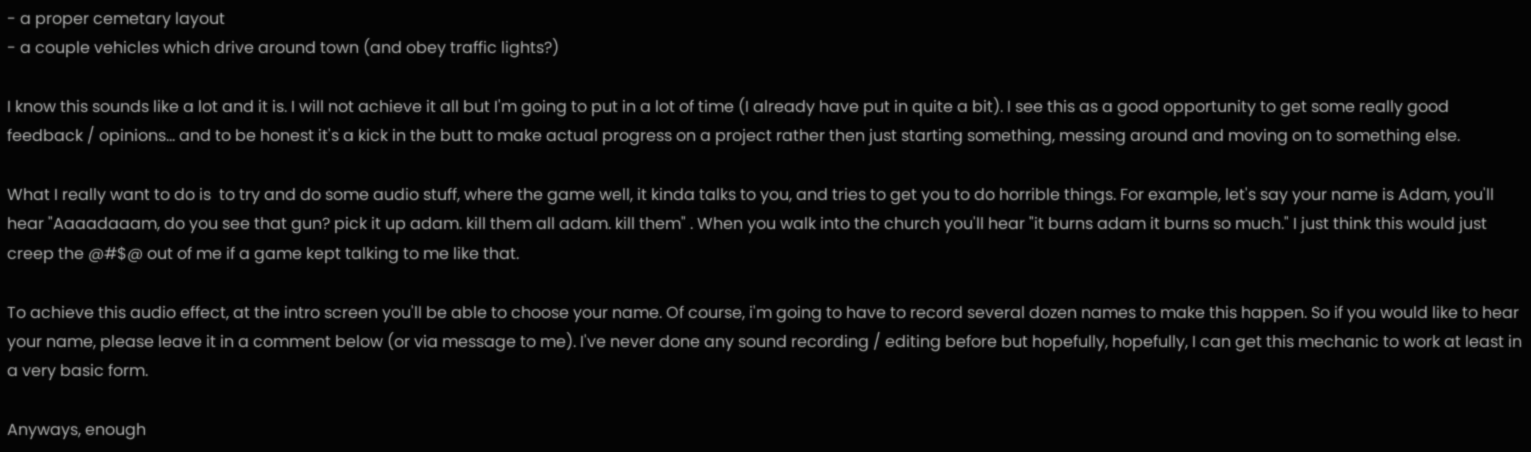- a proper cemetary layout
- a couple vehicles which drive around town (and obey traffic lights?)

I know this sounds like a lot and it is. I will not achieve it all but I'm going to put in a lot of time (I already have put in quite a bit). I see this as a good opportunity to get some really good feedback / opinions... and to be honest it's a kick in the butt to make actual progress on a project rather then just starting something, messing around and moving on to something else.

What I really want to do is  to try and do some audio stuff, where the game well, it kinda talks to you, and tries to get you to do horrible things. For example, let's say your name is Adam, you'll hear "Aaaadaaam, do you see that gun? pick it up adam. kill them all adam. kill them" . When you walk into the church you'll hear "it burns adam it burns so much." I just think this would just creep the @#$@ out of me if a game kept talking to me like that.

To achieve this audio effect, at the intro screen you'll be able to choose your name. Of course, i'm going to have to record several dozen names to make this happen. So if you would like to hear your name, please leave it in a comment below (or via message to me). I've never done any sound recording / editing before but hopefully, hopefully, I can get this mechanic to work at least in a very basic form.

Anyways, enough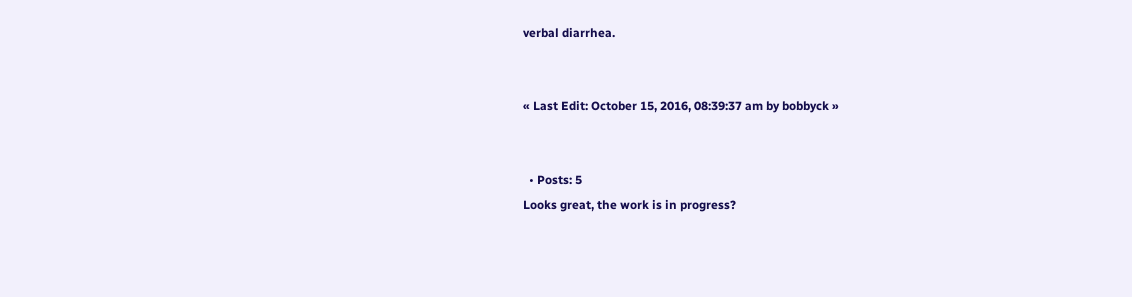verbal diarrhea.


« Last Edit: October 15, 2016, 08:39:37 am by bobbyck »


  • Posts: 5
Looks great, the work is in progress?